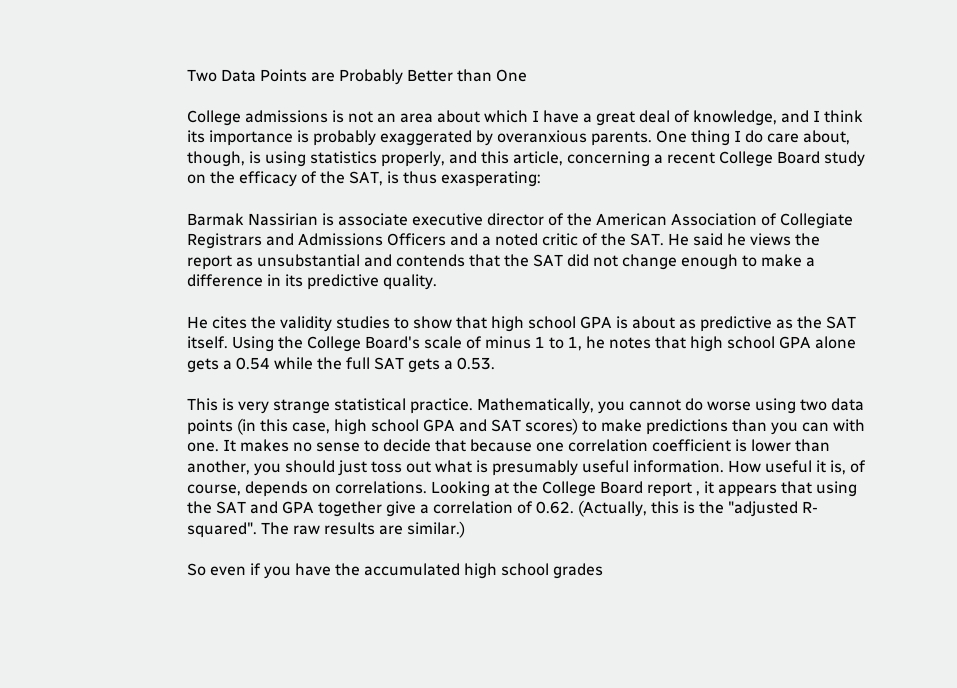Two Data Points are Probably Better than One

College admissions is not an area about which I have a great deal of knowledge, and I think its importance is probably exaggerated by overanxious parents. One thing I do care about, though, is using statistics properly, and this article, concerning a recent College Board study on the efficacy of the SAT, is thus exasperating:

Barmak Nassirian is associate executive director of the American Association of Collegiate Registrars and Admissions Officers and a noted critic of the SAT. He said he views the report as unsubstantial and contends that the SAT did not change enough to make a difference in its predictive quality.

He cites the validity studies to show that high school GPA is about as predictive as the SAT itself. Using the College Board's scale of minus 1 to 1, he notes that high school GPA alone gets a 0.54 while the full SAT gets a 0.53.

This is very strange statistical practice. Mathematically, you cannot do worse using two data points (in this case, high school GPA and SAT scores) to make predictions than you can with one. It makes no sense to decide that because one correlation coefficient is lower than another, you should just toss out what is presumably useful information. How useful it is, of course, depends on correlations. Looking at the College Board report , it appears that using the SAT and GPA together give a correlation of 0.62. (Actually, this is the "adjusted R-squared". The raw results are similar.)

So even if you have the accumulated high school grades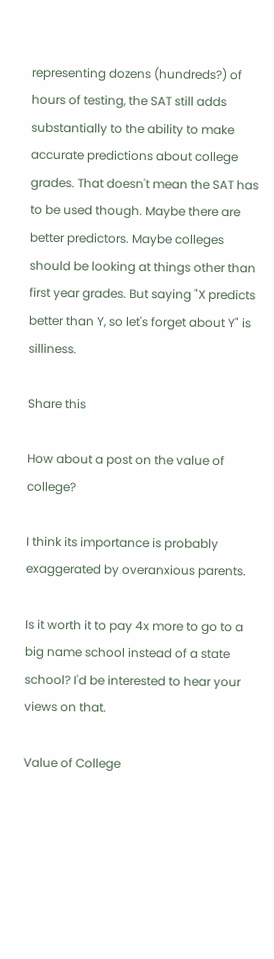representing dozens (hundreds?) of hours of testing, the SAT still adds substantially to the ability to make accurate predictions about college grades. That doesn't mean the SAT has to be used though. Maybe there are better predictors. Maybe colleges should be looking at things other than first year grades. But saying "X predicts better than Y, so let's forget about Y" is silliness.

Share this

How about a post on the value of college?

I think its importance is probably exaggerated by overanxious parents.

Is it worth it to pay 4x more to go to a big name school instead of a state school? I'd be interested to hear your views on that.

Value of College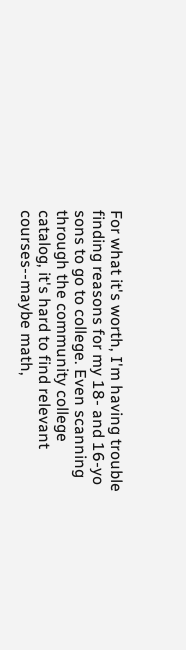For what it's worth, I'm having trouble finding reasons for my 18- and 16-yo sons to go to college. Even scanning through the community college catalog, it's hard to find relevant courses--maybe math,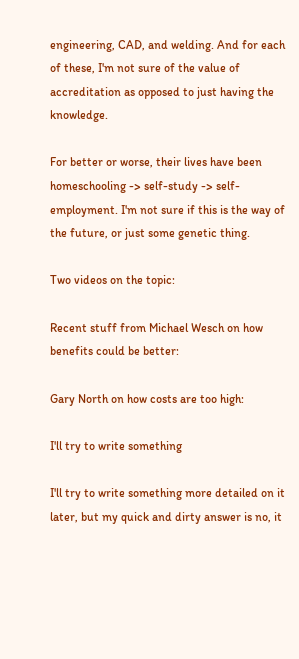engineering, CAD, and welding. And for each of these, I'm not sure of the value of accreditation as opposed to just having the knowledge.

For better or worse, their lives have been homeschooling -> self-study -> self-employment. I'm not sure if this is the way of the future, or just some genetic thing.

Two videos on the topic:

Recent stuff from Michael Wesch on how benefits could be better:

Gary North on how costs are too high:

I'll try to write something

I'll try to write something more detailed on it later, but my quick and dirty answer is no, it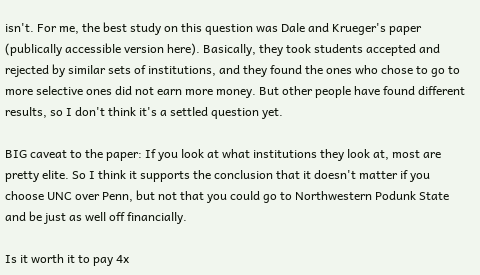isn't. For me, the best study on this question was Dale and Krueger's paper (publically accessible version here). Basically, they took students accepted and rejected by similar sets of institutions, and they found the ones who chose to go to more selective ones did not earn more money. But other people have found different results, so I don't think it's a settled question yet.

BIG caveat to the paper: If you look at what institutions they look at, most are pretty elite. So I think it supports the conclusion that it doesn't matter if you choose UNC over Penn, but not that you could go to Northwestern Podunk State and be just as well off financially.

Is it worth it to pay 4x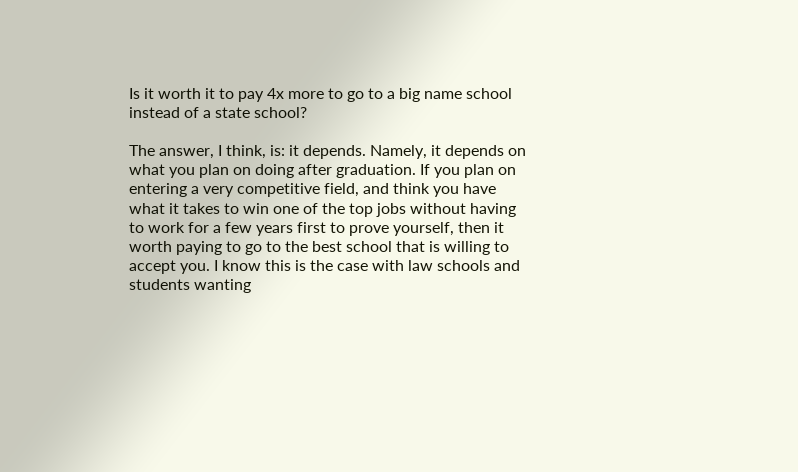Is it worth it to pay 4x more to go to a big name school instead of a state school?

The answer, I think, is: it depends. Namely, it depends on what you plan on doing after graduation. If you plan on entering a very competitive field, and think you have what it takes to win one of the top jobs without having to work for a few years first to prove yourself, then it worth paying to go to the best school that is willing to accept you. I know this is the case with law schools and students wanting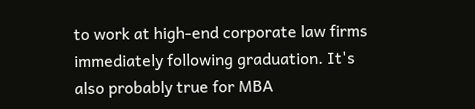to work at high-end corporate law firms immediately following graduation. It's also probably true for MBA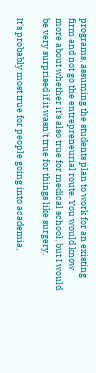programs, assuming the students plan to work for an existing firm and not go the entrepreneurial route. You would know more about whether it's also true for medical school, but I would be very surprised if it wasn't true for things like surgery.

It's probably most true for people going into academia,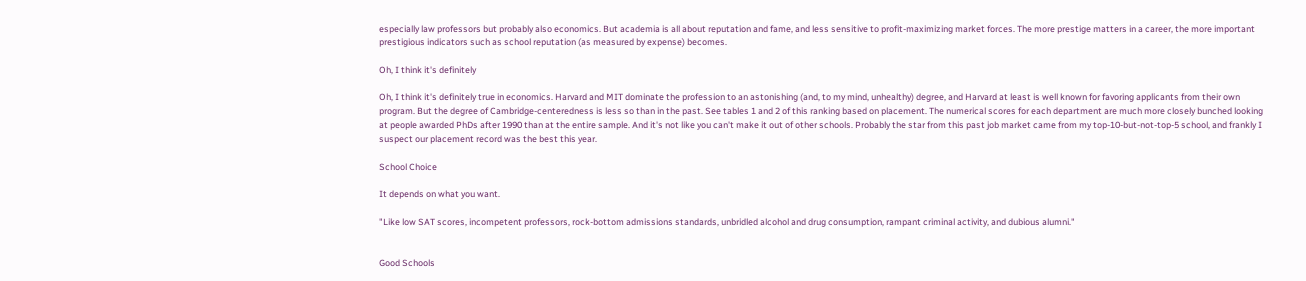especially law professors but probably also economics. But academia is all about reputation and fame, and less sensitive to profit-maximizing market forces. The more prestige matters in a career, the more important prestigious indicators such as school reputation (as measured by expense) becomes.

Oh, I think it's definitely

Oh, I think it's definitely true in economics. Harvard and MIT dominate the profession to an astonishing (and, to my mind, unhealthy) degree, and Harvard at least is well known for favoring applicants from their own program. But the degree of Cambridge-centeredness is less so than in the past. See tables 1 and 2 of this ranking based on placement. The numerical scores for each department are much more closely bunched looking at people awarded PhDs after 1990 than at the entire sample. And it's not like you can't make it out of other schools. Probably the star from this past job market came from my top-10-but-not-top-5 school, and frankly I suspect our placement record was the best this year.

School Choice

It depends on what you want.

"Like low SAT scores, incompetent professors, rock-bottom admissions standards, unbridled alcohol and drug consumption, rampant criminal activity, and dubious alumni."


Good Schools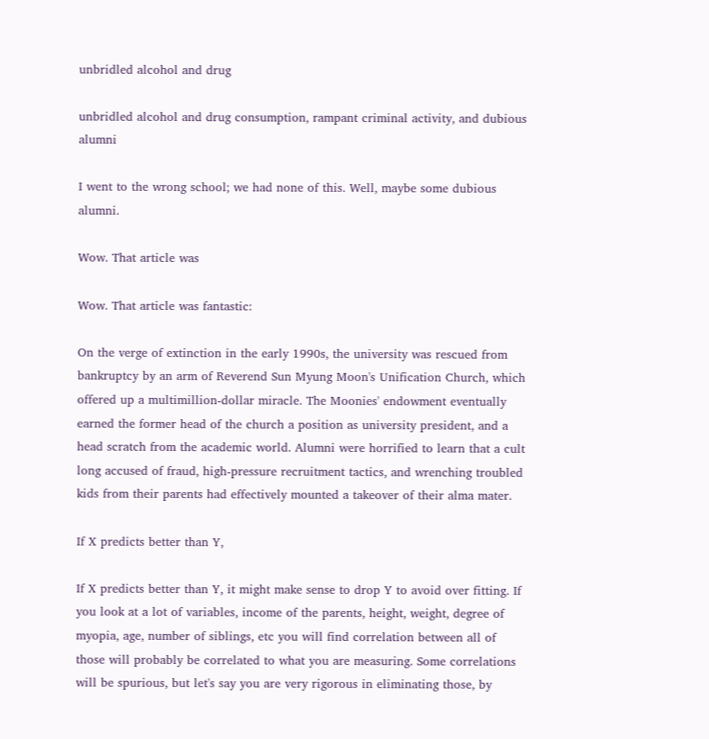unbridled alcohol and drug

unbridled alcohol and drug consumption, rampant criminal activity, and dubious alumni

I went to the wrong school; we had none of this. Well, maybe some dubious alumni.

Wow. That article was

Wow. That article was fantastic:

On the verge of extinction in the early 1990s, the university was rescued from bankruptcy by an arm of Reverend Sun Myung Moon's Unification Church, which offered up a multimillion-dollar miracle. The Moonies' endowment eventually earned the former head of the church a position as university president, and a head scratch from the academic world. Alumni were horrified to learn that a cult long accused of fraud, high-pressure recruitment tactics, and wrenching troubled kids from their parents had effectively mounted a takeover of their alma mater.

If X predicts better than Y,

If X predicts better than Y, it might make sense to drop Y to avoid over fitting. If you look at a lot of variables, income of the parents, height, weight, degree of myopia, age, number of siblings, etc you will find correlation between all of those will probably be correlated to what you are measuring. Some correlations will be spurious, but let's say you are very rigorous in eliminating those, by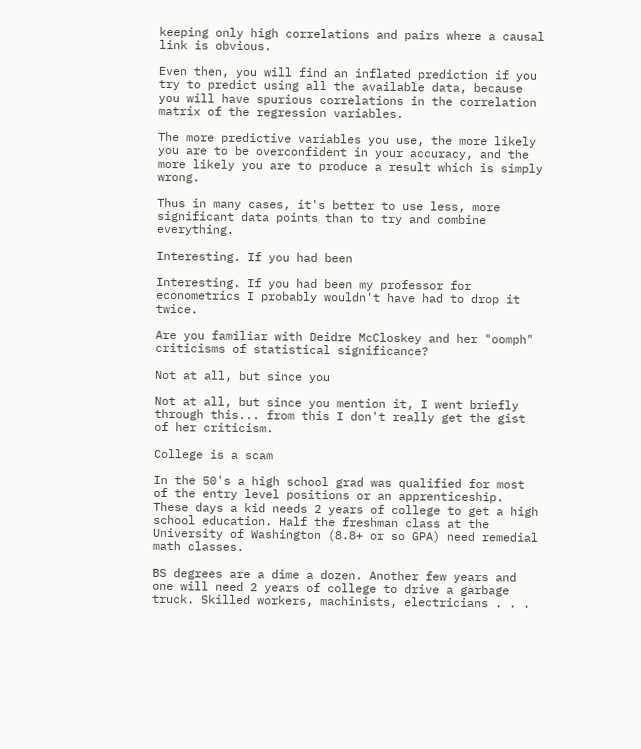keeping only high correlations and pairs where a causal link is obvious.

Even then, you will find an inflated prediction if you try to predict using all the available data, because you will have spurious correlations in the correlation matrix of the regression variables.

The more predictive variables you use, the more likely you are to be overconfident in your accuracy, and the more likely you are to produce a result which is simply wrong.

Thus in many cases, it's better to use less, more significant data points than to try and combine everything.

Interesting. If you had been

Interesting. If you had been my professor for econometrics I probably wouldn't have had to drop it twice.

Are you familiar with Deidre McCloskey and her "oomph" criticisms of statistical significance?

Not at all, but since you

Not at all, but since you mention it, I went briefly through this... from this I don't really get the gist of her criticism.

College is a scam

In the 50's a high school grad was qualified for most of the entry level positions or an apprenticeship. These days a kid needs 2 years of college to get a high school education. Half the freshman class at the University of Washington (8.8+ or so GPA) need remedial math classes.

BS degrees are a dime a dozen. Another few years and one will need 2 years of college to drive a garbage truck. Skilled workers, machinists, electricians . . .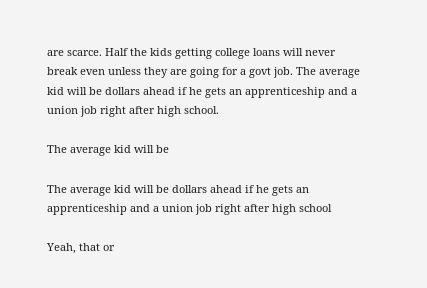are scarce. Half the kids getting college loans will never break even unless they are going for a govt job. The average kid will be dollars ahead if he gets an apprenticeship and a union job right after high school.

The average kid will be

The average kid will be dollars ahead if he gets an apprenticeship and a union job right after high school

Yeah, that or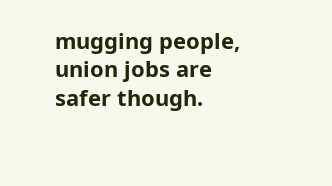mugging people, union jobs are safer though.